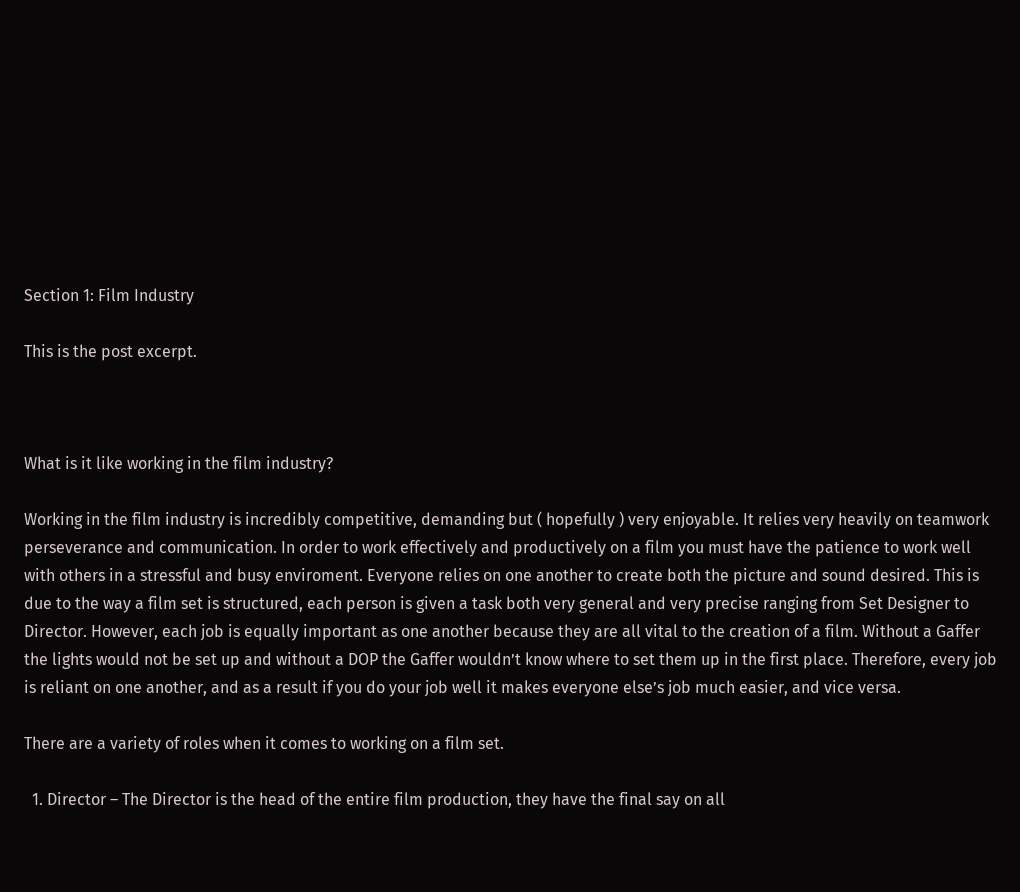Section 1: Film Industry

This is the post excerpt.



What is it like working in the film industry?

Working in the film industry is incredibly competitive, demanding but ( hopefully ) very enjoyable. It relies very heavily on teamwork perseverance and communication. In order to work effectively and productively on a film you must have the patience to work well with others in a stressful and busy enviroment. Everyone relies on one another to create both the picture and sound desired. This is due to the way a film set is structured, each person is given a task both very general and very precise ranging from Set Designer to Director. However, each job is equally important as one another because they are all vital to the creation of a film. Without a Gaffer the lights would not be set up and without a DOP the Gaffer wouldn’t know where to set them up in the first place. Therefore, every job is reliant on one another, and as a result if you do your job well it makes everyone else’s job much easier, and vice versa.

There are a variety of roles when it comes to working on a film set.

  1. Director – The Director is the head of the entire film production, they have the final say on all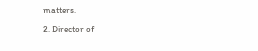matters.

2. Director of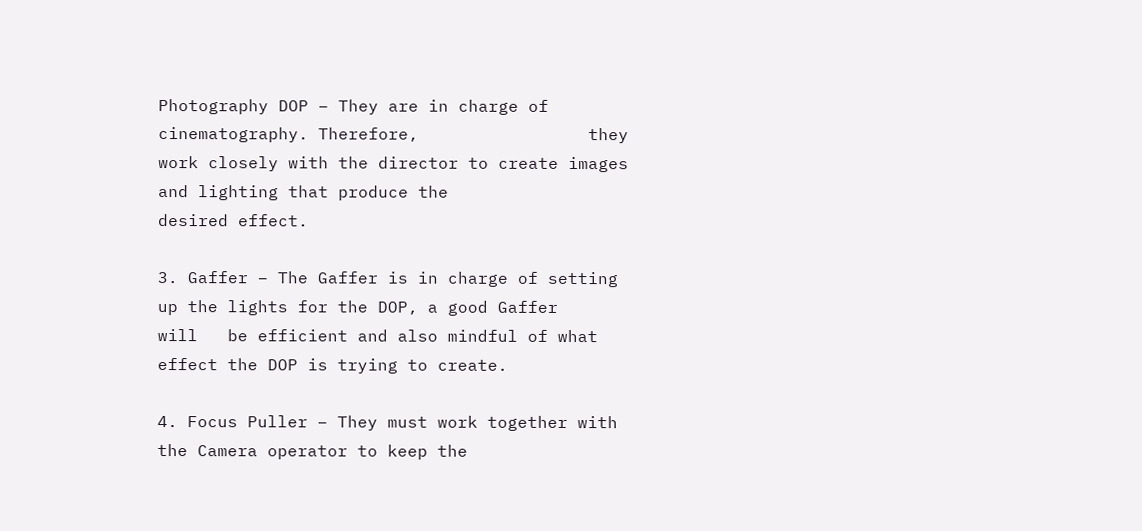Photography DOP – They are in charge of cinematography. Therefore,                 they work closely with the director to create images and lighting that produce the               desired effect.

3. Gaffer – The Gaffer is in charge of setting up the lights for the DOP, a good Gaffer              will   be efficient and also mindful of what effect the DOP is trying to create.

4. Focus Puller – They must work together with the Camera operator to keep the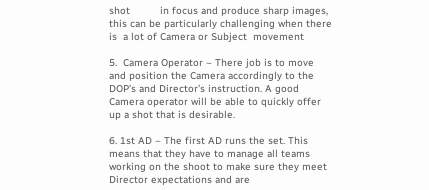shot          in focus and produce sharp images, this can be particularly challenging when there          is  a lot of Camera or Subject  movement

5.  Camera Operator – There job is to move and position the Camera accordingly to the       DOP’s and Director’s instruction. A good Camera operator will be able to quickly offer       up a shot that is desirable.

6. 1st AD – The first AD runs the set. This means that they have to manage all teams            working on the shoot to make sure they meet Director expectations and are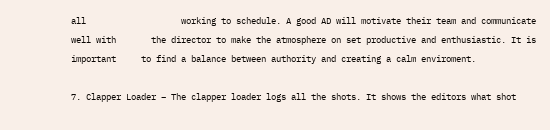all                   working to schedule. A good AD will motivate their team and communicate well with       the director to make the atmosphere on set productive and enthusiastic. It is important     to find a balance between authority and creating a calm enviroment.

7. Clapper Loader – The clapper loader logs all the shots. It shows the editors what shot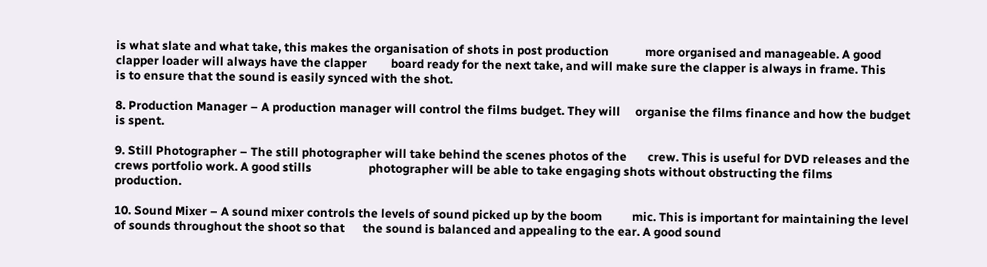is what slate and what take, this makes the organisation of shots in post production            more organised and manageable. A good clapper loader will always have the clapper        board ready for the next take, and will make sure the clapper is always in frame. This         is to ensure that the sound is easily synced with the shot.

8. Production Manager – A production manager will control the films budget. They will     organise the films finance and how the budget is spent.

9. Still Photographer – The still photographer will take behind the scenes photos of the       crew. This is useful for DVD releases and the crews portfolio work. A good stills                   photographer will be able to take engaging shots without obstructing the films                     production.

10. Sound Mixer – A sound mixer controls the levels of sound picked up by the boom          mic. This is important for maintaining the level of sounds throughout the shoot so that      the sound is balanced and appealing to the ear. A good sound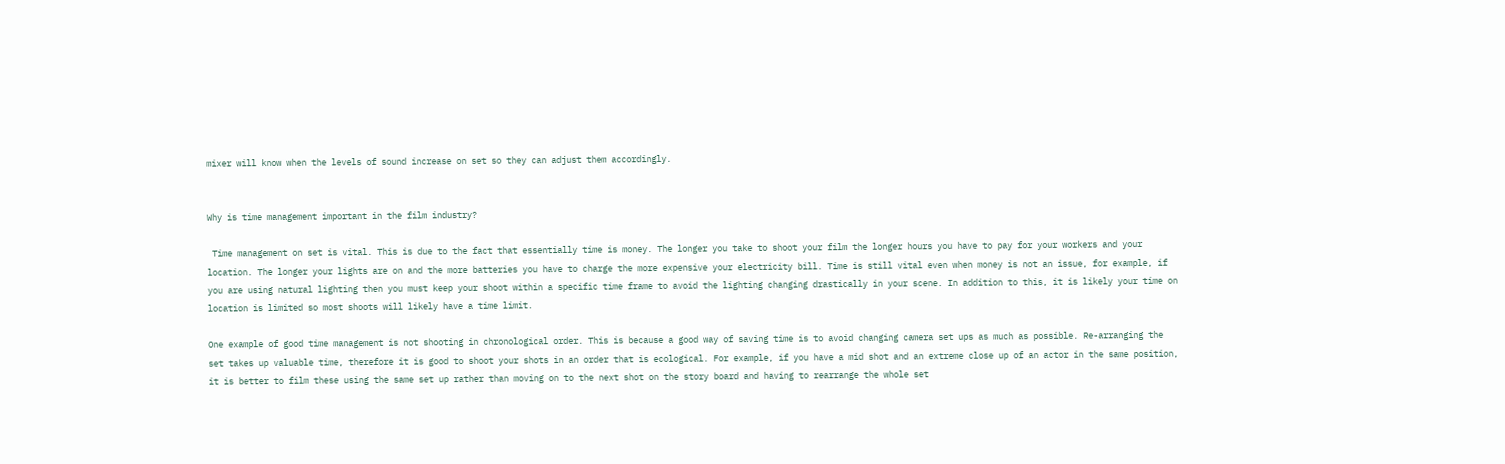mixer will know when the levels of sound increase on set so they can adjust them accordingly.


Why is time management important in the film industry?

 Time management on set is vital. This is due to the fact that essentially time is money. The longer you take to shoot your film the longer hours you have to pay for your workers and your location. The longer your lights are on and the more batteries you have to charge the more expensive your electricity bill. Time is still vital even when money is not an issue, for example, if you are using natural lighting then you must keep your shoot within a specific time frame to avoid the lighting changing drastically in your scene. In addition to this, it is likely your time on location is limited so most shoots will likely have a time limit.

One example of good time management is not shooting in chronological order. This is because a good way of saving time is to avoid changing camera set ups as much as possible. Re-arranging the set takes up valuable time, therefore it is good to shoot your shots in an order that is ecological. For example, if you have a mid shot and an extreme close up of an actor in the same position, it is better to film these using the same set up rather than moving on to the next shot on the story board and having to rearrange the whole set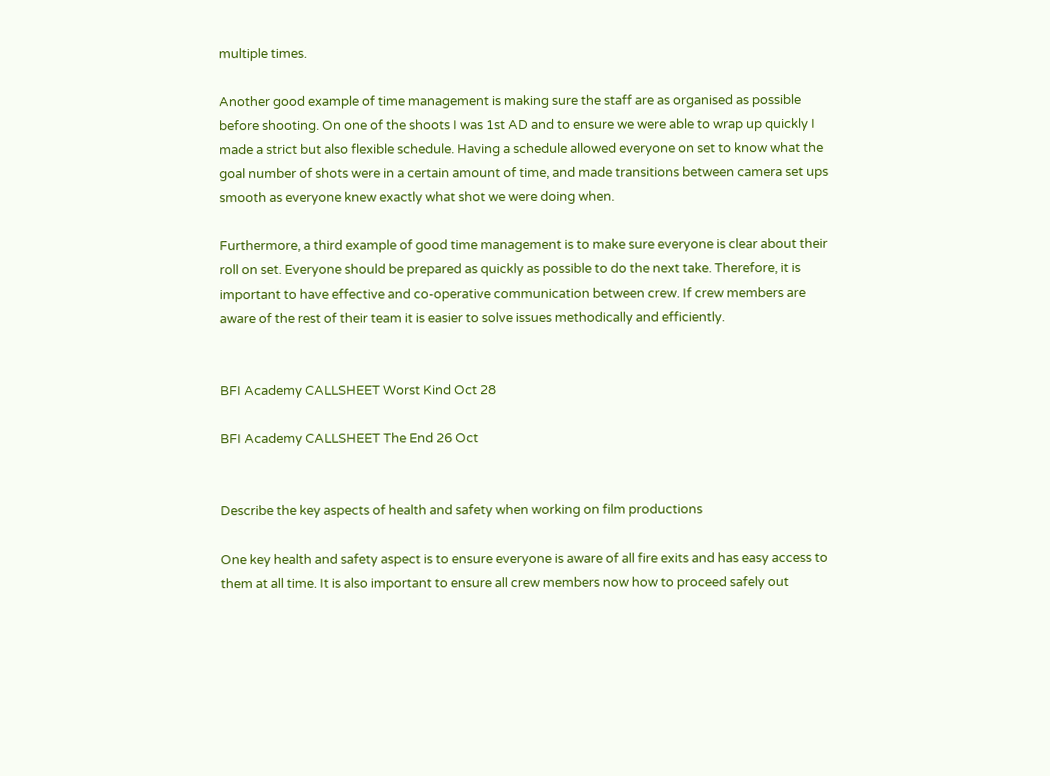multiple times.

Another good example of time management is making sure the staff are as organised as possible before shooting. On one of the shoots I was 1st AD and to ensure we were able to wrap up quickly I made a strict but also flexible schedule. Having a schedule allowed everyone on set to know what the goal number of shots were in a certain amount of time, and made transitions between camera set ups smooth as everyone knew exactly what shot we were doing when.

Furthermore, a third example of good time management is to make sure everyone is clear about their roll on set. Everyone should be prepared as quickly as possible to do the next take. Therefore, it is important to have effective and co-operative communication between crew. If crew members are aware of the rest of their team it is easier to solve issues methodically and efficiently.


BFI Academy CALLSHEET Worst Kind Oct 28

BFI Academy CALLSHEET The End 26 Oct


Describe the key aspects of health and safety when working on film productions

One key health and safety aspect is to ensure everyone is aware of all fire exits and has easy access to them at all time. It is also important to ensure all crew members now how to proceed safely out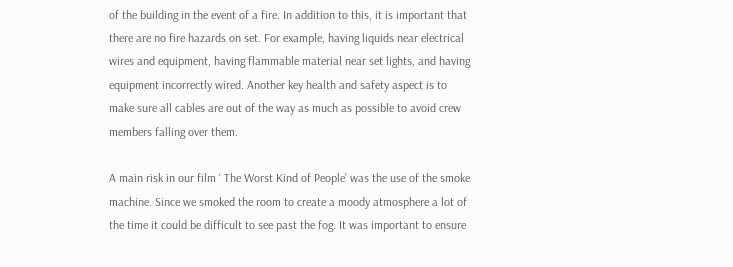of the building in the event of a fire. In addition to this, it is important that there are no fire hazards on set. For example, having liquids near electrical wires and equipment, having flammable material near set lights, and having equipment incorrectly wired. Another key health and safety aspect is to make sure all cables are out of the way as much as possible to avoid crew members falling over them.

A main risk in our film ‘ The Worst Kind of People’ was the use of the smoke machine. Since we smoked the room to create a moody atmosphere a lot of the time it could be difficult to see past the fog. It was important to ensure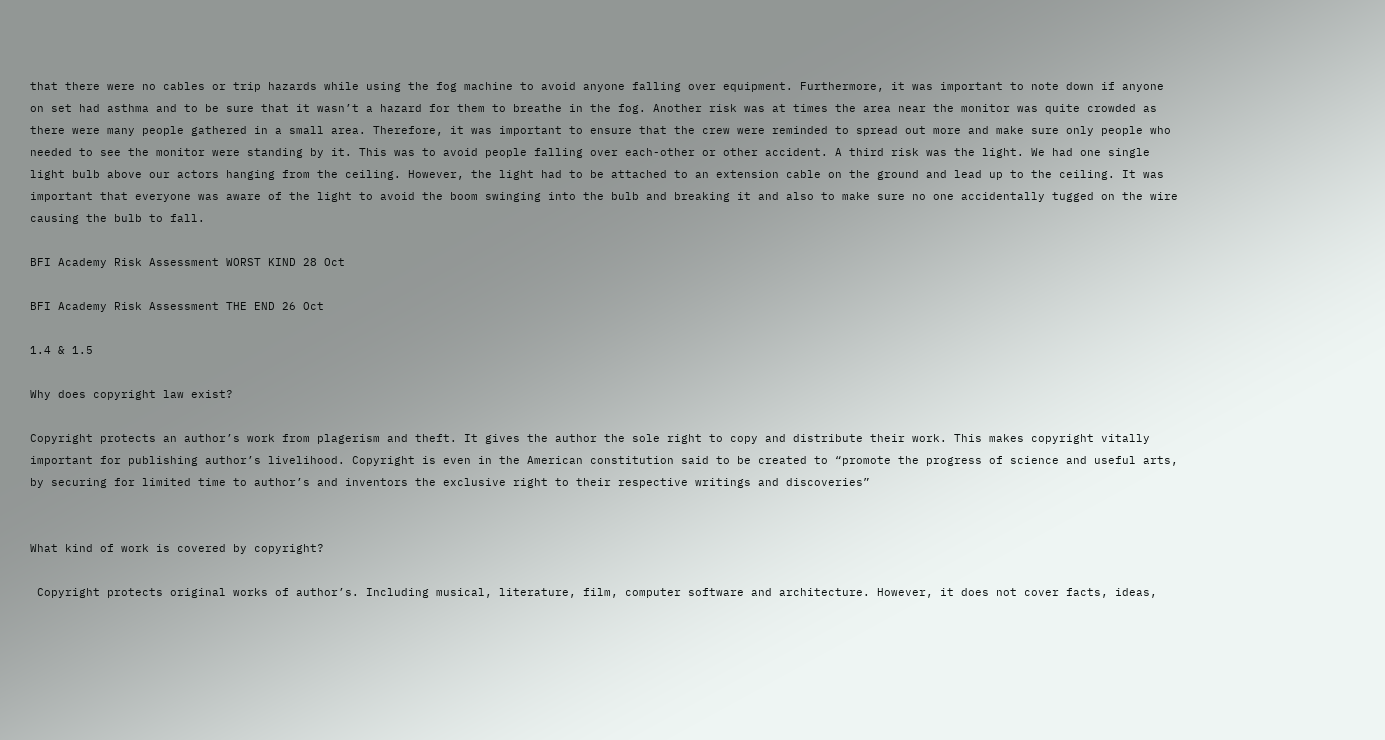that there were no cables or trip hazards while using the fog machine to avoid anyone falling over equipment. Furthermore, it was important to note down if anyone on set had asthma and to be sure that it wasn’t a hazard for them to breathe in the fog. Another risk was at times the area near the monitor was quite crowded as there were many people gathered in a small area. Therefore, it was important to ensure that the crew were reminded to spread out more and make sure only people who needed to see the monitor were standing by it. This was to avoid people falling over each-other or other accident. A third risk was the light. We had one single light bulb above our actors hanging from the ceiling. However, the light had to be attached to an extension cable on the ground and lead up to the ceiling. It was important that everyone was aware of the light to avoid the boom swinging into the bulb and breaking it and also to make sure no one accidentally tugged on the wire causing the bulb to fall.

BFI Academy Risk Assessment WORST KIND 28 Oct

BFI Academy Risk Assessment THE END 26 Oct

1.4 & 1.5

Why does copyright law exist?

Copyright protects an author’s work from plagerism and theft. It gives the author the sole right to copy and distribute their work. This makes copyright vitally important for publishing author’s livelihood. Copyright is even in the American constitution said to be created to “promote the progress of science and useful arts, by securing for limited time to author’s and inventors the exclusive right to their respective writings and discoveries”


What kind of work is covered by copyright?

 Copyright protects original works of author’s. Including musical, literature, film, computer software and architecture. However, it does not cover facts, ideas,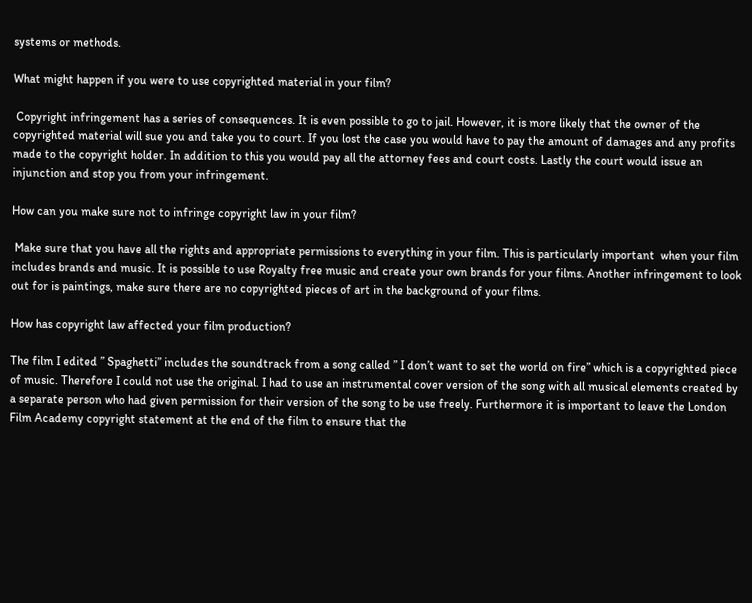systems or methods.

What might happen if you were to use copyrighted material in your film?

 Copyright infringement has a series of consequences. It is even possible to go to jail. However, it is more likely that the owner of the copyrighted material will sue you and take you to court. If you lost the case you would have to pay the amount of damages and any profits made to the copyright holder. In addition to this you would pay all the attorney fees and court costs. Lastly the court would issue an injunction and stop you from your infringement.

How can you make sure not to infringe copyright law in your film?

 Make sure that you have all the rights and appropriate permissions to everything in your film. This is particularly important  when your film includes brands and music. It is possible to use Royalty free music and create your own brands for your films. Another infringement to look out for is paintings, make sure there are no copyrighted pieces of art in the background of your films.

How has copyright law affected your film production?

The film I edited ” Spaghetti” includes the soundtrack from a song called ” I don’t want to set the world on fire” which is a copyrighted piece of music. Therefore I could not use the original. I had to use an instrumental cover version of the song with all musical elements created by a separate person who had given permission for their version of the song to be use freely. Furthermore it is important to leave the London Film Academy copyright statement at the end of the film to ensure that the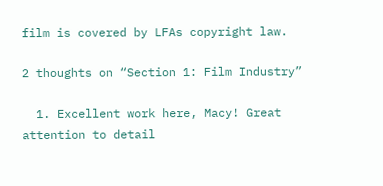film is covered by LFAs copyright law.

2 thoughts on “Section 1: Film Industry”

  1. Excellent work here, Macy! Great attention to detail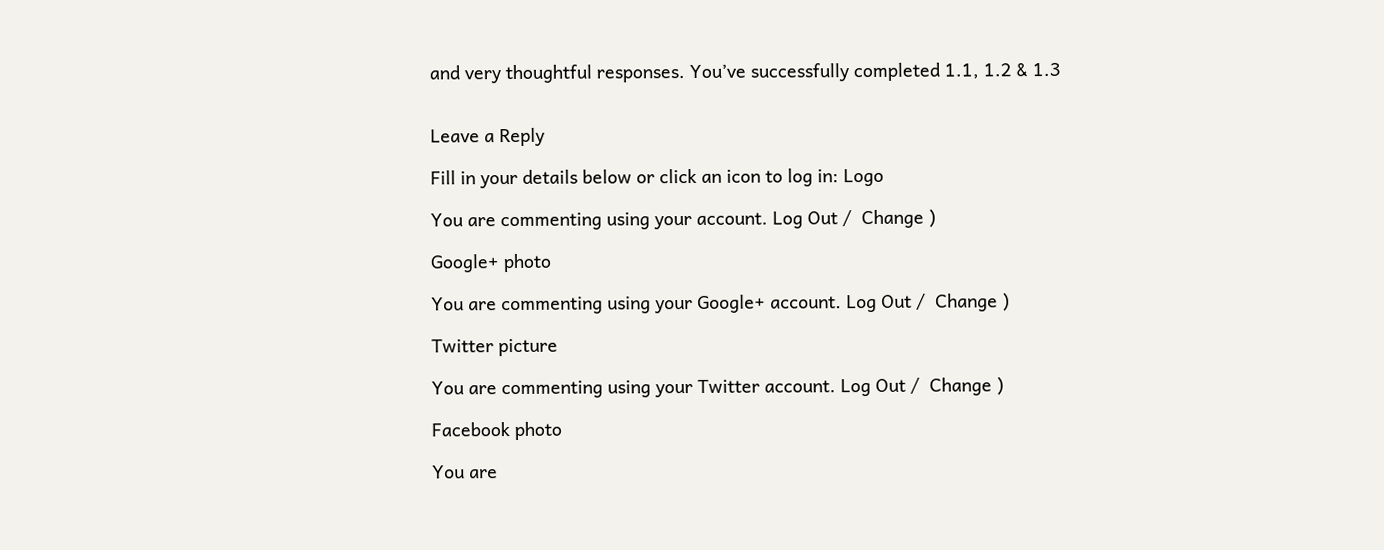and very thoughtful responses. You’ve successfully completed 1.1, 1.2 & 1.3


Leave a Reply

Fill in your details below or click an icon to log in: Logo

You are commenting using your account. Log Out /  Change )

Google+ photo

You are commenting using your Google+ account. Log Out /  Change )

Twitter picture

You are commenting using your Twitter account. Log Out /  Change )

Facebook photo

You are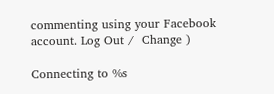commenting using your Facebook account. Log Out /  Change )

Connecting to %s